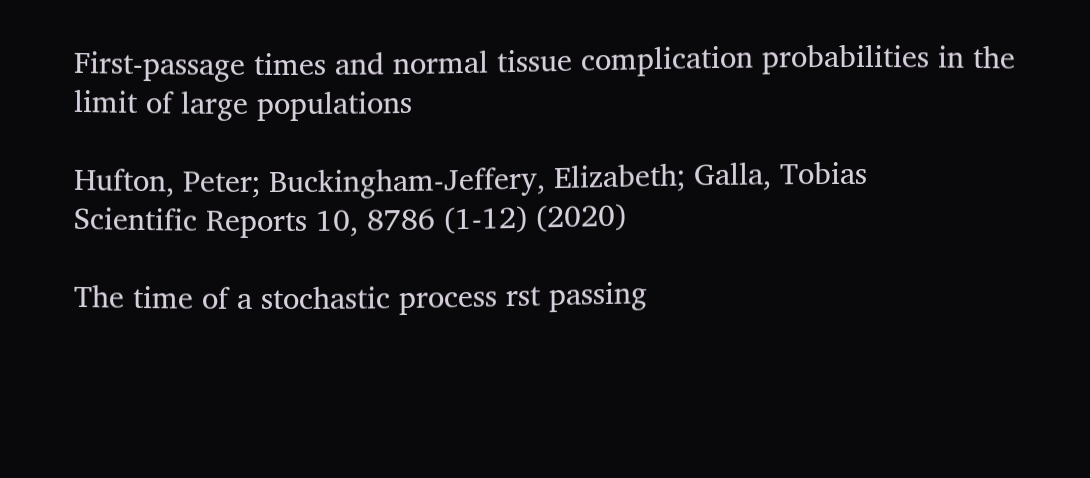First-passage times and normal tissue complication probabilities in the limit of large populations

Hufton, Peter; Buckingham-Jeffery, Elizabeth; Galla, Tobias
Scientific Reports 10, 8786 (1-12) (2020)

The time of a stochastic process rst passing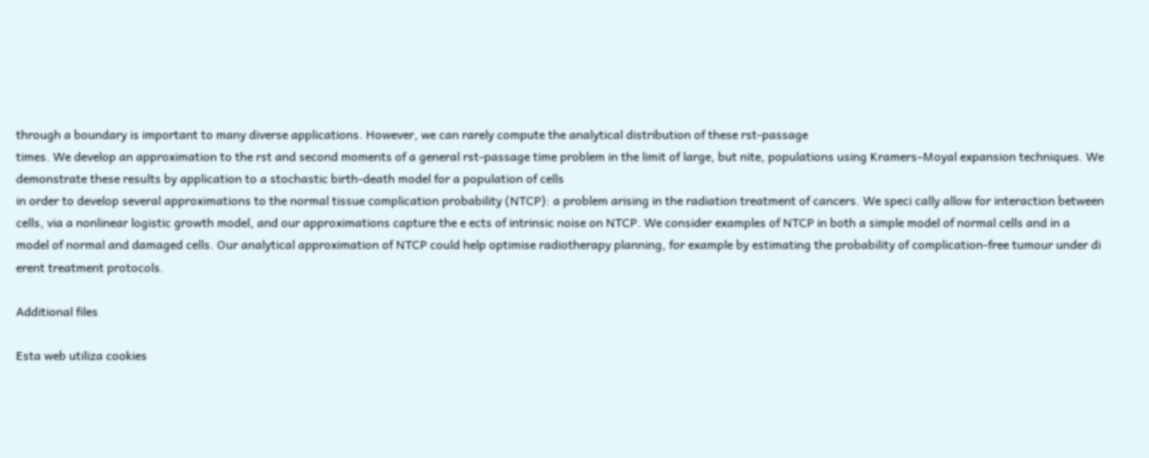through a boundary is important to many diverse applications. However, we can rarely compute the analytical distribution of these rst-passage
times. We develop an approximation to the rst and second moments of a general rst-passage time problem in the limit of large, but nite, populations using Kramers–Moyal expansion techniques. We demonstrate these results by application to a stochastic birth-death model for a population of cells
in order to develop several approximations to the normal tissue complication probability (NTCP): a problem arising in the radiation treatment of cancers. We speci cally allow for interaction between cells, via a nonlinear logistic growth model, and our approximations capture the e ects of intrinsic noise on NTCP. We consider examples of NTCP in both a simple model of normal cells and in a model of normal and damaged cells. Our analytical approximation of NTCP could help optimise radiotherapy planning, for example by estimating the probability of complication-free tumour under di erent treatment protocols.

Additional files

Esta web utiliza cookies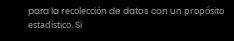para la recolección de datos con un propósito estadístico. Si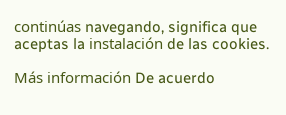continúas navegando, significa que aceptas la instalación de las cookies.

Más información De acuerdo